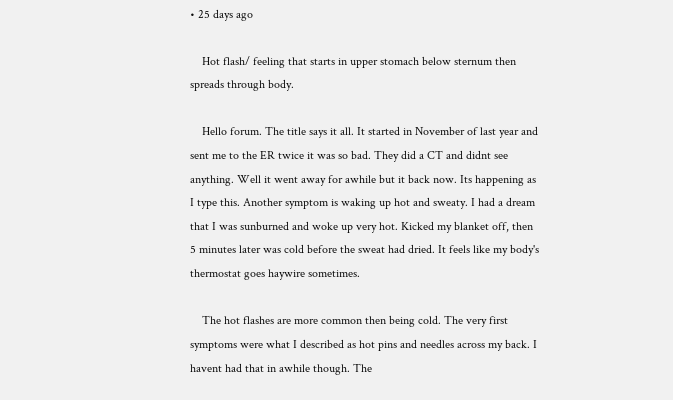• 25 days ago

    Hot flash/ feeling that starts in upper stomach below sternum then spreads through body.

    Hello forum. The title says it all. It started in November of last year and sent me to the ER twice it was so bad. They did a CT and didnt see anything. Well it went away for awhile but it back now. Its happening as I type this. Another symptom is waking up hot and sweaty. I had a dream that I was sunburned and woke up very hot. Kicked my blanket off, then 5 minutes later was cold before the sweat had dried. It feels like my body's thermostat goes haywire sometimes.

    The hot flashes are more common then being cold. The very first symptoms were what I described as hot pins and needles across my back. I havent had that in awhile though. The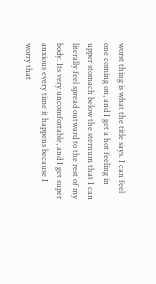worst thing is what the title says. I can feel one coming on, and I get a hot feeling in upper stomach below the sternum that I can literally feel spread outward to the rest of my body. Its very uncomfortable, and I get super anxious every time it happens because I worry that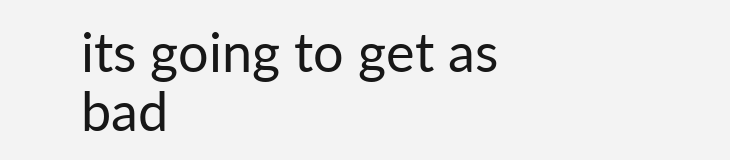its going to get as bad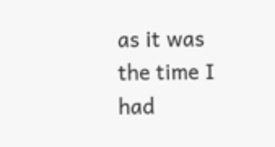as it was the time I had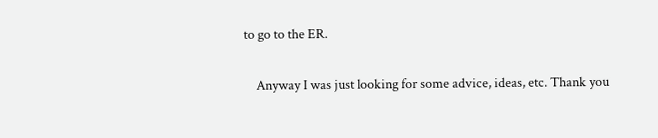to go to the ER.

    Anyway I was just looking for some advice, ideas, etc. Thank you